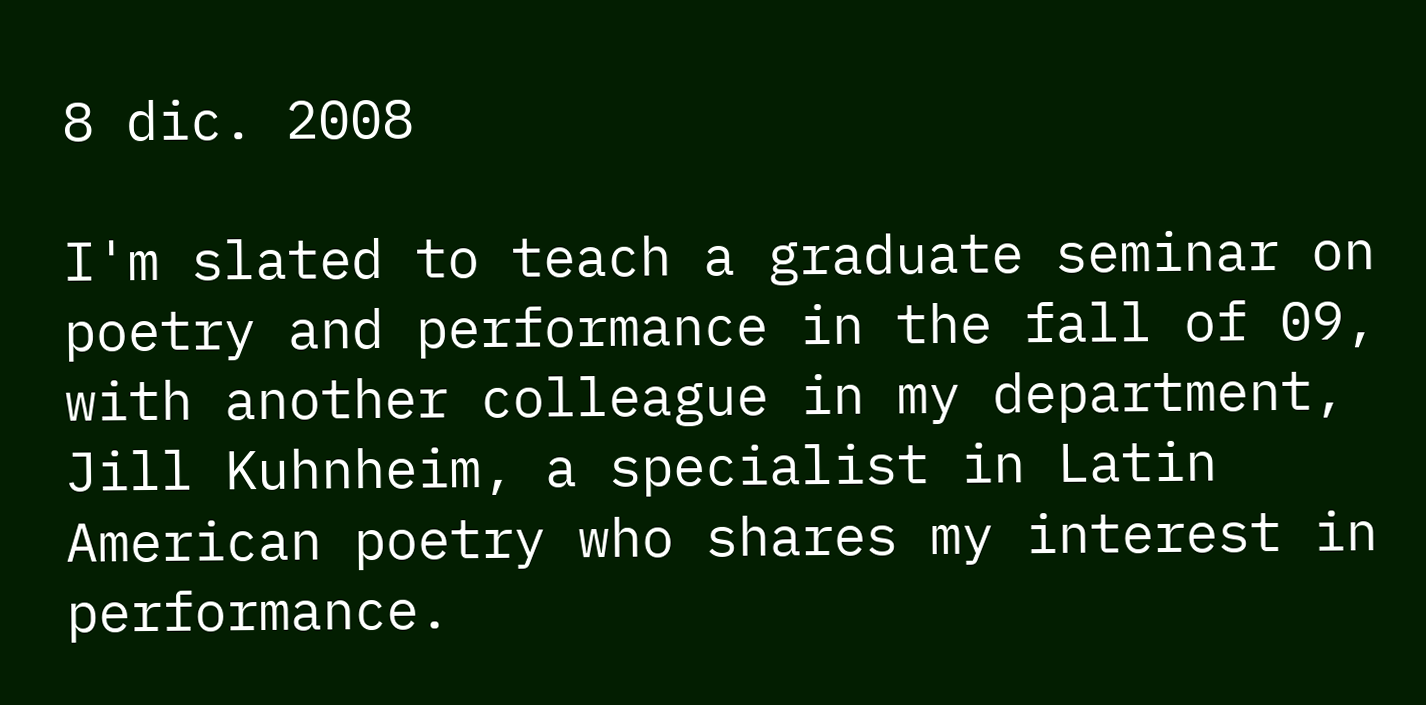8 dic. 2008

I'm slated to teach a graduate seminar on poetry and performance in the fall of 09, with another colleague in my department, Jill Kuhnheim, a specialist in Latin American poetry who shares my interest in performance.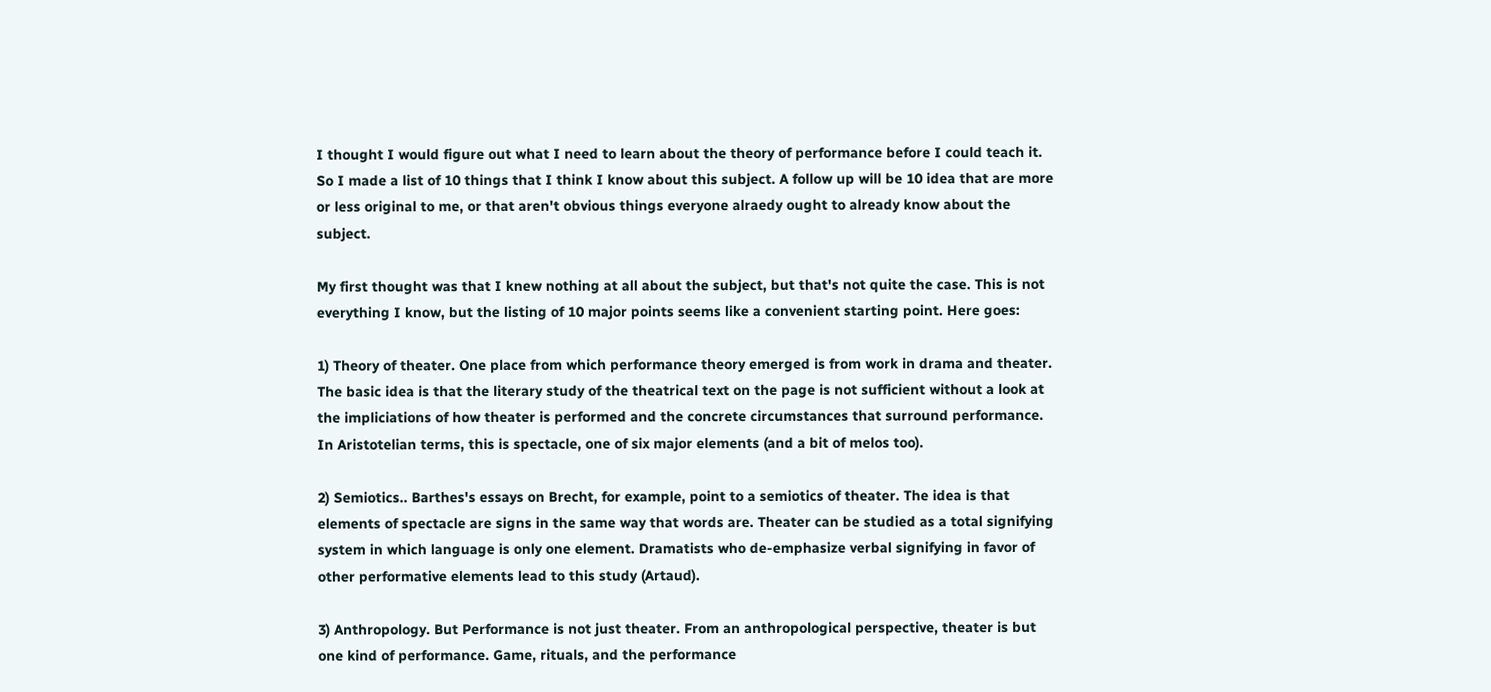I thought I would figure out what I need to learn about the theory of performance before I could teach it. So I made a list of 10 things that I think I know about this subject. A follow up will be 10 idea that are more or less original to me, or that aren't obvious things everyone alraedy ought to already know about the subject.

My first thought was that I knew nothing at all about the subject, but that's not quite the case. This is not everything I know, but the listing of 10 major points seems like a convenient starting point. Here goes:

1) Theory of theater. One place from which performance theory emerged is from work in drama and theater. The basic idea is that the literary study of the theatrical text on the page is not sufficient without a look at the impliciations of how theater is performed and the concrete circumstances that surround performance. In Aristotelian terms, this is spectacle, one of six major elements (and a bit of melos too).

2) Semiotics.. Barthes's essays on Brecht, for example, point to a semiotics of theater. The idea is that elements of spectacle are signs in the same way that words are. Theater can be studied as a total signifying system in which language is only one element. Dramatists who de-emphasize verbal signifying in favor of other performative elements lead to this study (Artaud).

3) Anthropology. But Performance is not just theater. From an anthropological perspective, theater is but one kind of performance. Game, rituals, and the performance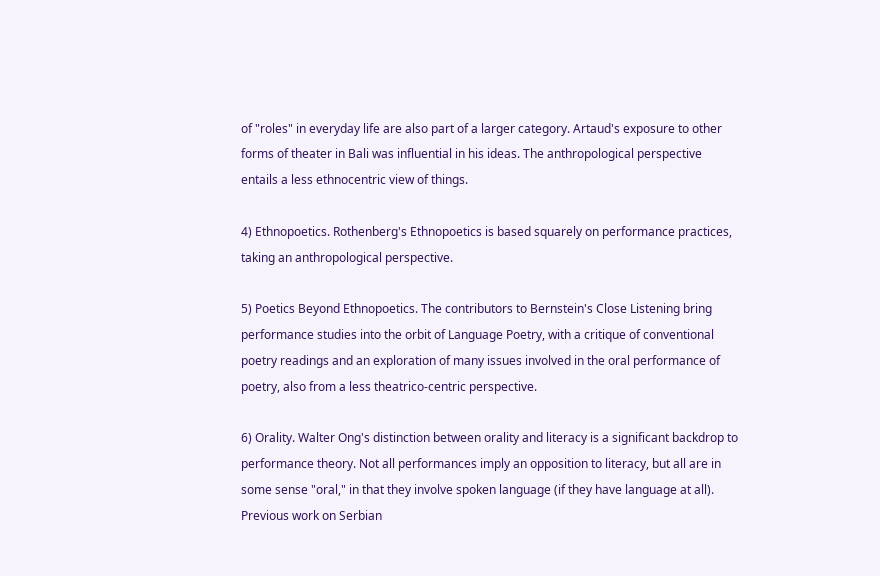of "roles" in everyday life are also part of a larger category. Artaud's exposure to other forms of theater in Bali was influential in his ideas. The anthropological perspective entails a less ethnocentric view of things.

4) Ethnopoetics. Rothenberg's Ethnopoetics is based squarely on performance practices, taking an anthropological perspective.

5) Poetics Beyond Ethnopoetics. The contributors to Bernstein's Close Listening bring performance studies into the orbit of Language Poetry, with a critique of conventional poetry readings and an exploration of many issues involved in the oral performance of poetry, also from a less theatrico-centric perspective.

6) Orality. Walter Ong's distinction between orality and literacy is a significant backdrop to performance theory. Not all performances imply an opposition to literacy, but all are in some sense "oral," in that they involve spoken language (if they have language at all). Previous work on Serbian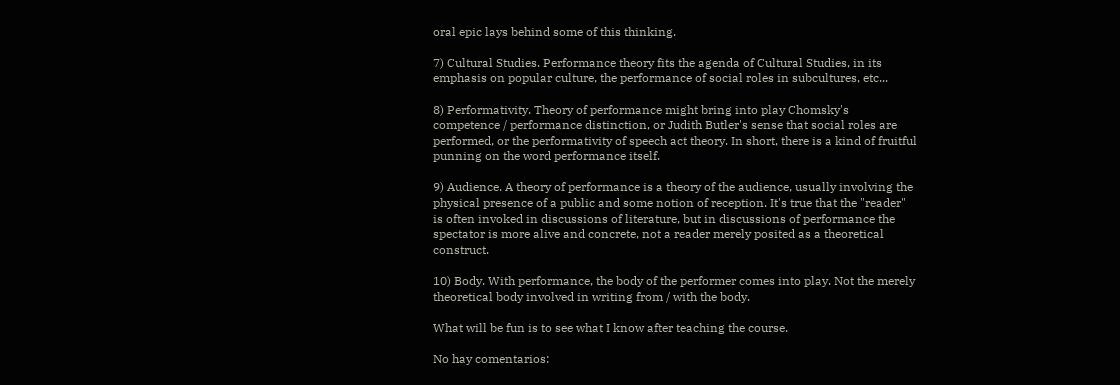oral epic lays behind some of this thinking.

7) Cultural Studies. Performance theory fits the agenda of Cultural Studies, in its emphasis on popular culture, the performance of social roles in subcultures, etc...

8) Performativity. Theory of performance might bring into play Chomsky's competence / performance distinction, or Judith Butler's sense that social roles are performed, or the performativity of speech act theory. In short, there is a kind of fruitful punning on the word performance itself.

9) Audience. A theory of performance is a theory of the audience, usually involving the physical presence of a public and some notion of reception. It's true that the "reader" is often invoked in discussions of literature, but in discussions of performance the spectator is more alive and concrete, not a reader merely posited as a theoretical construct.

10) Body. With performance, the body of the performer comes into play. Not the merely theoretical body involved in writing from / with the body.

What will be fun is to see what I know after teaching the course.

No hay comentarios: